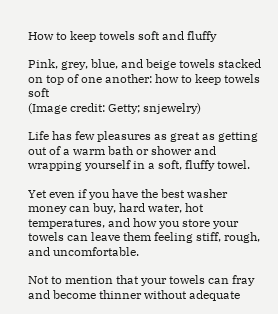How to keep towels soft and fluffy

Pink, grey, blue, and beige towels stacked on top of one another: how to keep towels soft
(Image credit: Getty; snjewelry)

Life has few pleasures as great as getting out of a warm bath or shower and wrapping yourself in a soft, fluffy towel.

Yet even if you have the best washer money can buy, hard water, hot temperatures, and how you store your towels can leave them feeling stiff, rough, and uncomfortable.

Not to mention that your towels can fray and become thinner without adequate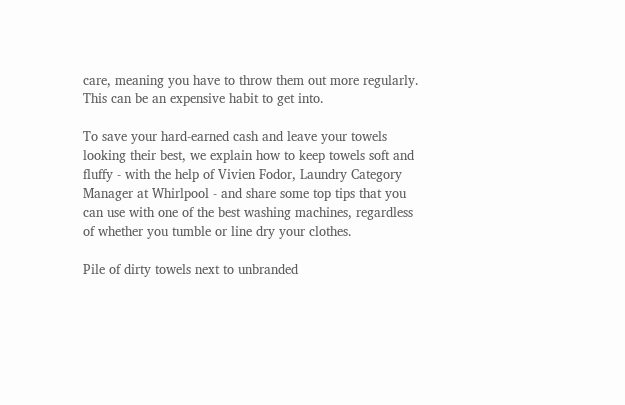care, meaning you have to throw them out more regularly. This can be an expensive habit to get into.

To save your hard-earned cash and leave your towels looking their best, we explain how to keep towels soft and fluffy - with the help of Vivien Fodor, Laundry Category Manager at Whirlpool - and share some top tips that you can use with one of the best washing machines, regardless of whether you tumble or line dry your clothes.

Pile of dirty towels next to unbranded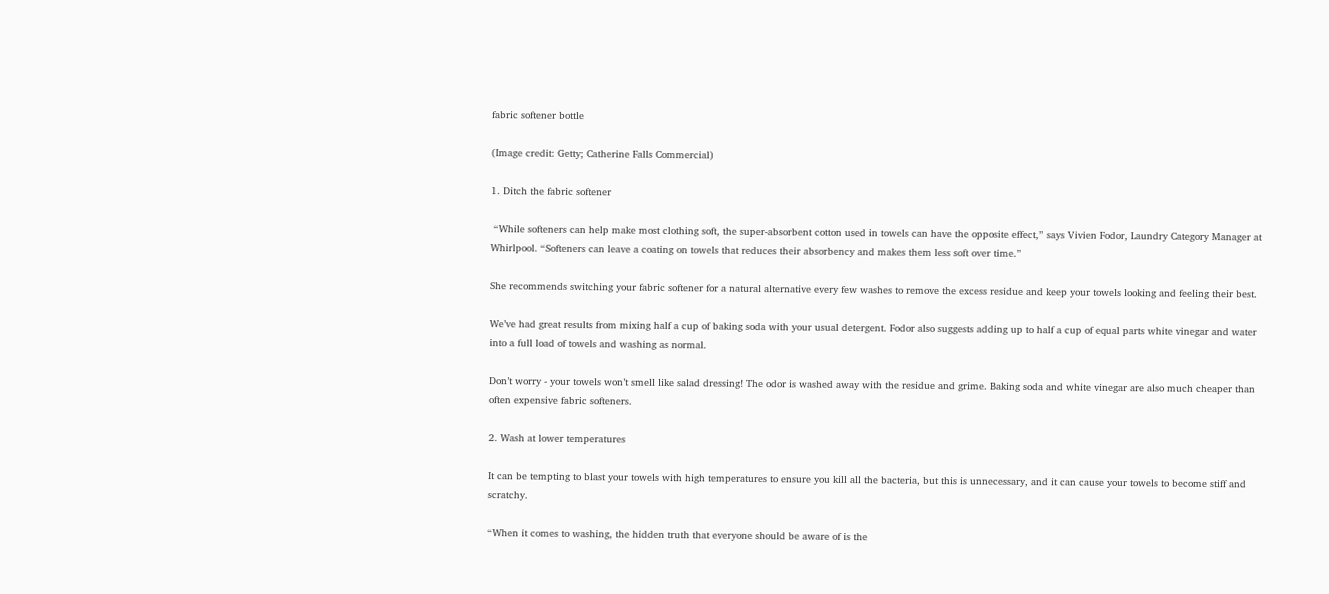fabric softener bottle

(Image credit: Getty; Catherine Falls Commercial)

1. Ditch the fabric softener

 “While softeners can help make most clothing soft, the super-absorbent cotton used in towels can have the opposite effect,” says Vivien Fodor, Laundry Category Manager at Whirlpool. “Softeners can leave a coating on towels that reduces their absorbency and makes them less soft over time.”

She recommends switching your fabric softener for a natural alternative every few washes to remove the excess residue and keep your towels looking and feeling their best.

We’ve had great results from mixing half a cup of baking soda with your usual detergent. Fodor also suggests adding up to half a cup of equal parts white vinegar and water into a full load of towels and washing as normal.

Don’t worry - your towels won’t smell like salad dressing! The odor is washed away with the residue and grime. Baking soda and white vinegar are also much cheaper than often expensive fabric softeners.

2. Wash at lower temperatures

It can be tempting to blast your towels with high temperatures to ensure you kill all the bacteria, but this is unnecessary, and it can cause your towels to become stiff and scratchy.

“When it comes to washing, the hidden truth that everyone should be aware of is the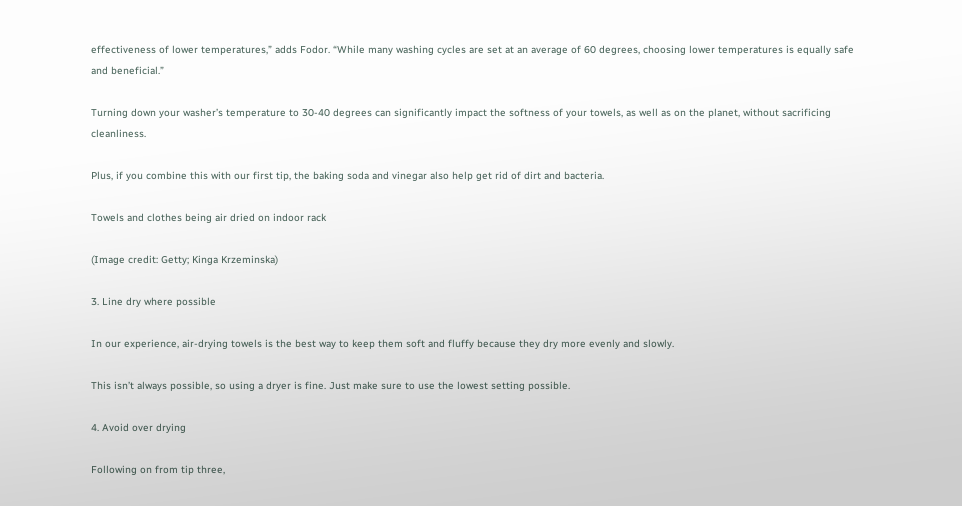effectiveness of lower temperatures,” adds Fodor. “While many washing cycles are set at an average of 60 degrees, choosing lower temperatures is equally safe and beneficial.”

Turning down your washer’s temperature to 30-40 degrees can significantly impact the softness of your towels, as well as on the planet, without sacrificing cleanliness.

Plus, if you combine this with our first tip, the baking soda and vinegar also help get rid of dirt and bacteria.

Towels and clothes being air dried on indoor rack

(Image credit: Getty; Kinga Krzeminska)

3. Line dry where possible

In our experience, air-drying towels is the best way to keep them soft and fluffy because they dry more evenly and slowly.

This isn’t always possible, so using a dryer is fine. Just make sure to use the lowest setting possible.

4. Avoid over drying

Following on from tip three,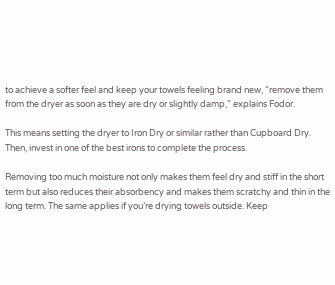to achieve a softer feel and keep your towels feeling brand new, “remove them from the dryer as soon as they are dry or slightly damp,” explains Fodor.

This means setting the dryer to Iron Dry or similar rather than Cupboard Dry. Then, invest in one of the best irons to complete the process.

Removing too much moisture not only makes them feel dry and stiff in the short term but also reduces their absorbency and makes them scratchy and thin in the long term. The same applies if you’re drying towels outside. Keep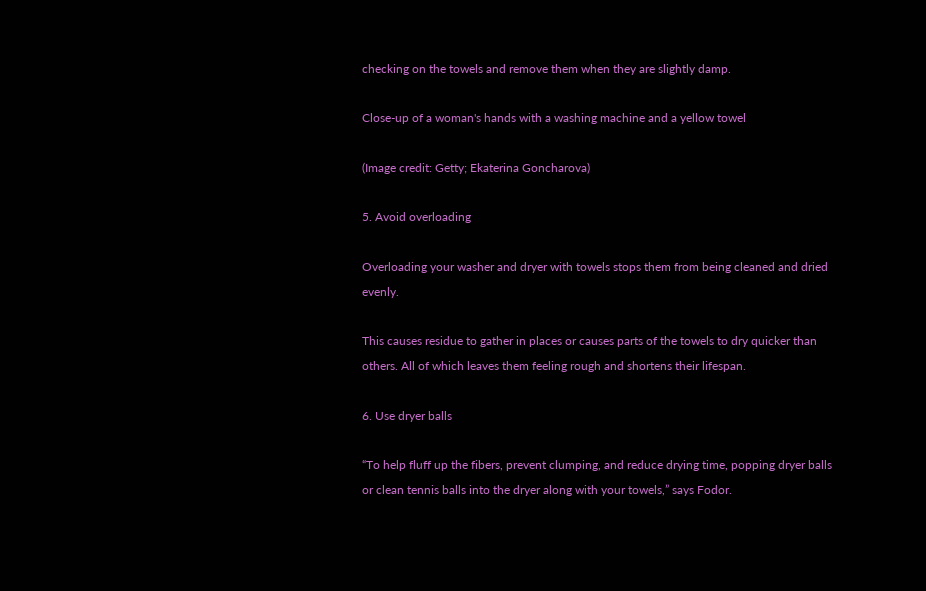checking on the towels and remove them when they are slightly damp.

Close-up of a woman's hands with a washing machine and a yellow towel

(Image credit: Getty; Ekaterina Goncharova)

5. Avoid overloading

Overloading your washer and dryer with towels stops them from being cleaned and dried evenly.

This causes residue to gather in places or causes parts of the towels to dry quicker than others. All of which leaves them feeling rough and shortens their lifespan.

6. Use dryer balls

“To help fluff up the fibers, prevent clumping, and reduce drying time, popping dryer balls or clean tennis balls into the dryer along with your towels,” says Fodor.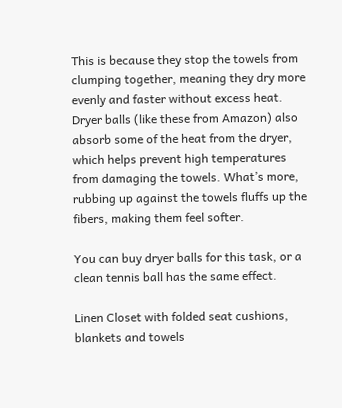This is because they stop the towels from clumping together, meaning they dry more evenly and faster without excess heat. Dryer balls (like these from Amazon) also absorb some of the heat from the dryer, which helps prevent high temperatures from damaging the towels. What’s more, rubbing up against the towels fluffs up the fibers, making them feel softer.

You can buy dryer balls for this task, or a clean tennis ball has the same effect.

Linen Closet with folded seat cushions, blankets and towels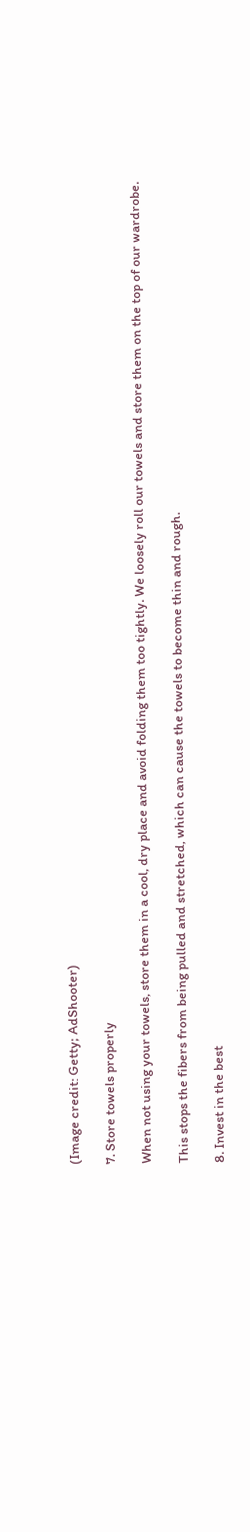(Image credit: Getty; AdShooter)

7. Store towels properly

When not using your towels, store them in a cool, dry place and avoid folding them too tightly. We loosely roll our towels and store them on the top of our wardrobe.

This stops the fibers from being pulled and stretched, which can cause the towels to become thin and rough.

8. Invest in the best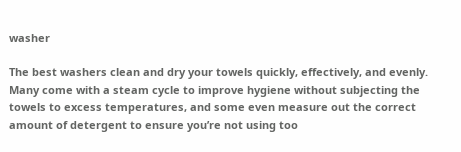washer

The best washers clean and dry your towels quickly, effectively, and evenly. Many come with a steam cycle to improve hygiene without subjecting the towels to excess temperatures, and some even measure out the correct amount of detergent to ensure you’re not using too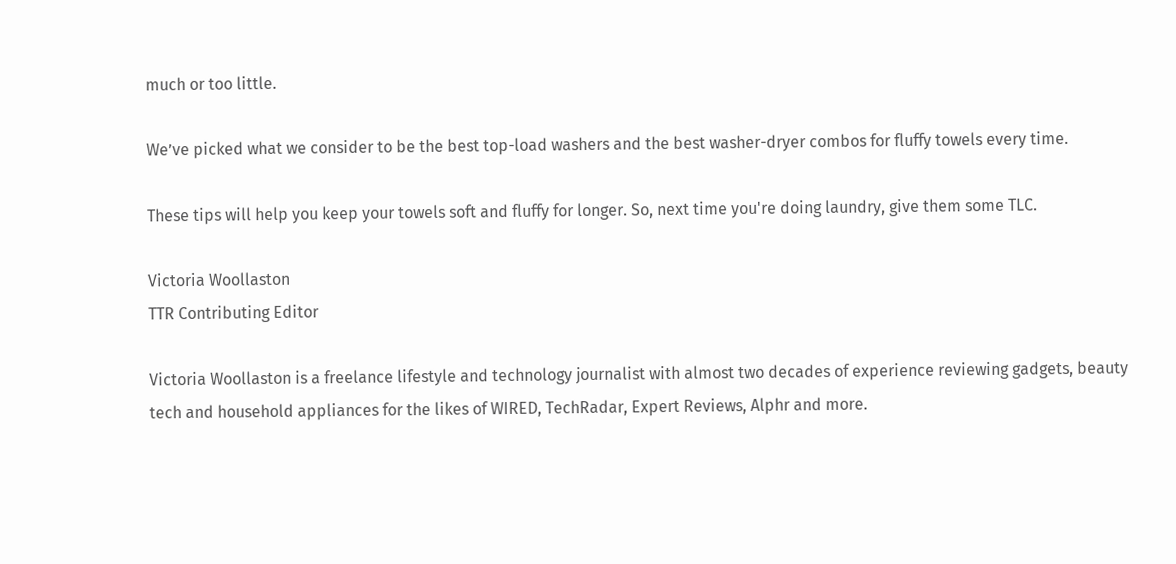much or too little.

We’ve picked what we consider to be the best top-load washers and the best washer-dryer combos for fluffy towels every time.

These tips will help you keep your towels soft and fluffy for longer. So, next time you're doing laundry, give them some TLC.

Victoria Woollaston
TTR Contributing Editor

Victoria Woollaston is a freelance lifestyle and technology journalist with almost two decades of experience reviewing gadgets, beauty tech and household appliances for the likes of WIRED, TechRadar, Expert Reviews, Alphr and more.